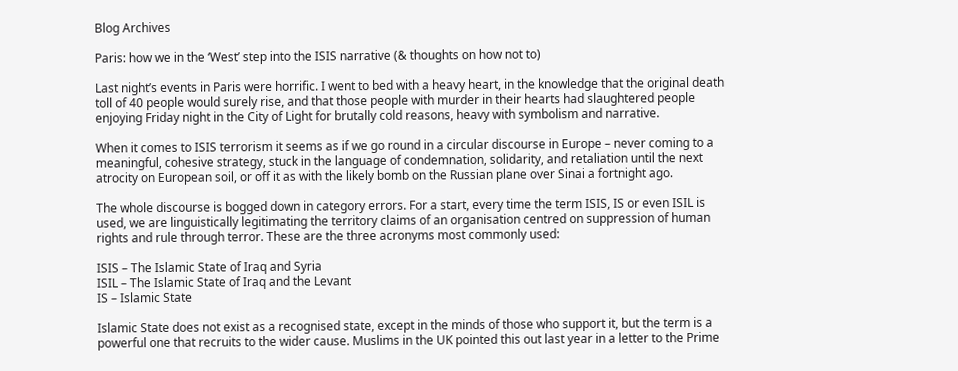Blog Archives

Paris: how we in the ‘West’ step into the ISIS narrative (& thoughts on how not to)

Last night’s events in Paris were horrific. I went to bed with a heavy heart, in the knowledge that the original death toll of 40 people would surely rise, and that those people with murder in their hearts had slaughtered people enjoying Friday night in the City of Light for brutally cold reasons, heavy with symbolism and narrative.

When it comes to ISIS terrorism it seems as if we go round in a circular discourse in Europe – never coming to a meaningful, cohesive strategy, stuck in the language of condemnation, solidarity, and retaliation until the next atrocity on European soil, or off it as with the likely bomb on the Russian plane over Sinai a fortnight ago.

The whole discourse is bogged down in category errors. For a start, every time the term ISIS, IS or even ISIL is used, we are linguistically legitimating the territory claims of an organisation centred on suppression of human rights and rule through terror. These are the three acronyms most commonly used:

ISIS – The Islamic State of Iraq and Syria
ISIL – The Islamic State of Iraq and the Levant
IS – Islamic State

Islamic State does not exist as a recognised state, except in the minds of those who support it, but the term is a powerful one that recruits to the wider cause. Muslims in the UK pointed this out last year in a letter to the Prime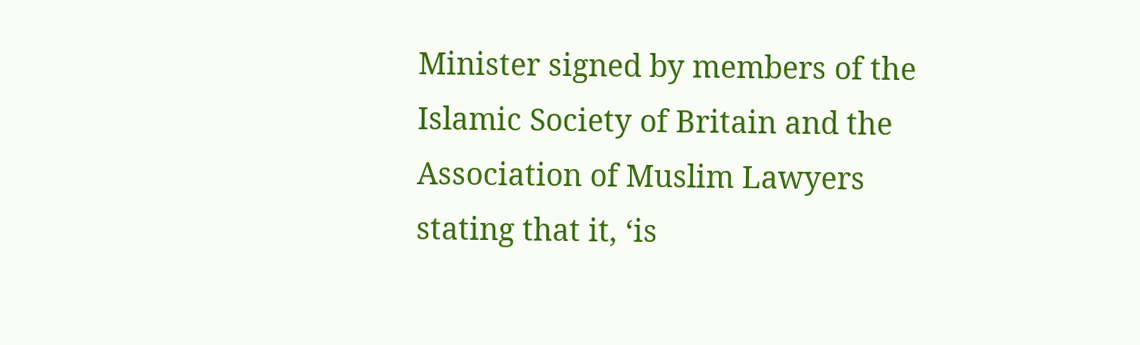Minister signed by members of the Islamic Society of Britain and the Association of Muslim Lawyers stating that it, ‘is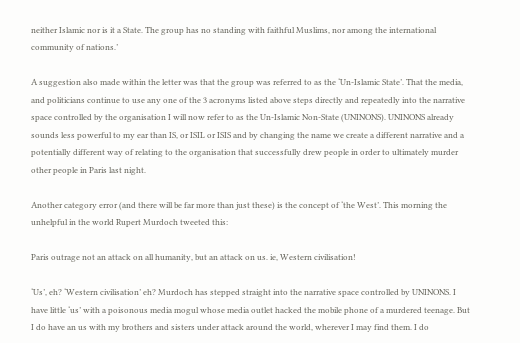neither Islamic nor is it a State. The group has no standing with faithful Muslims, nor among the international community of nations.’

A suggestion also made within the letter was that the group was referred to as the ‘Un-Islamic State’. That the media, and politicians continue to use any one of the 3 acronyms listed above steps directly and repeatedly into the narrative space controlled by the organisation I will now refer to as the Un-Islamic Non-State (UNINONS). UNINONS already sounds less powerful to my ear than IS, or ISIL or ISIS and by changing the name we create a different narrative and a potentially different way of relating to the organisation that successfully drew people in order to ultimately murder other people in Paris last night.

Another category error (and there will be far more than just these) is the concept of ‘the West’. This morning the unhelpful in the world Rupert Murdoch tweeted this:

Paris outrage not an attack on all humanity, but an attack on us. ie, Western civilisation!

‘Us’, eh? ‘Western civilisation’ eh? Murdoch has stepped straight into the narrative space controlled by UNINONS. I have little ‘us’ with a poisonous media mogul whose media outlet hacked the mobile phone of a murdered teenage. But I do have an us with my brothers and sisters under attack around the world, wherever I may find them. I do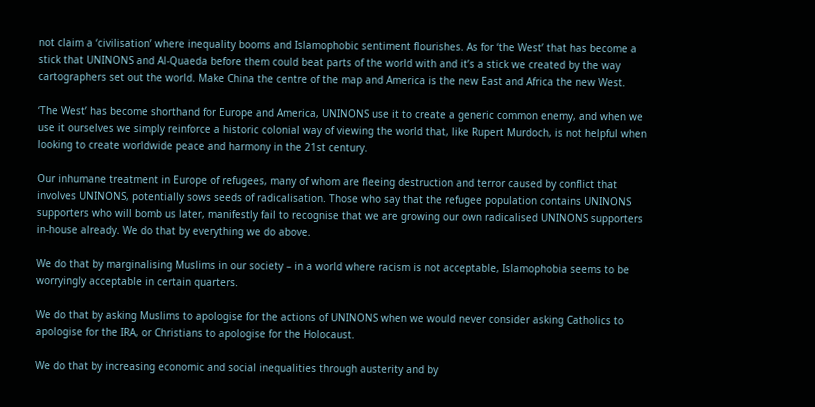not claim a ‘civilisation’ where inequality booms and Islamophobic sentiment flourishes. As for ‘the West’ that has become a stick that UNINONS and Al-Quaeda before them could beat parts of the world with and it’s a stick we created by the way cartographers set out the world. Make China the centre of the map and America is the new East and Africa the new West.

‘The West’ has become shorthand for Europe and America, UNINONS use it to create a generic common enemy, and when we use it ourselves we simply reinforce a historic colonial way of viewing the world that, like Rupert Murdoch, is not helpful when looking to create worldwide peace and harmony in the 21st century.

Our inhumane treatment in Europe of refugees, many of whom are fleeing destruction and terror caused by conflict that involves UNINONS, potentially sows seeds of radicalisation. Those who say that the refugee population contains UNINONS supporters who will bomb us later, manifestly fail to recognise that we are growing our own radicalised UNINONS supporters in-house already. We do that by everything we do above.

We do that by marginalising Muslims in our society – in a world where racism is not acceptable, Islamophobia seems to be worryingly acceptable in certain quarters.

We do that by asking Muslims to apologise for the actions of UNINONS when we would never consider asking Catholics to apologise for the IRA, or Christians to apologise for the Holocaust.

We do that by increasing economic and social inequalities through austerity and by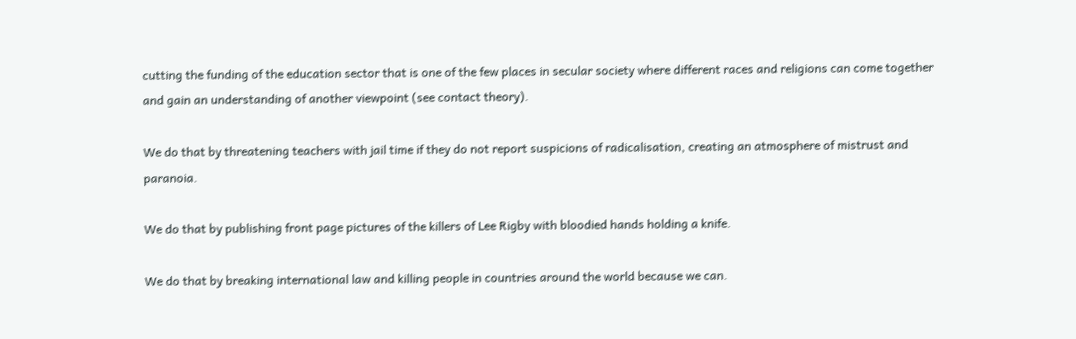cutting the funding of the education sector that is one of the few places in secular society where different races and religions can come together and gain an understanding of another viewpoint (see contact theory).

We do that by threatening teachers with jail time if they do not report suspicions of radicalisation, creating an atmosphere of mistrust and paranoia.

We do that by publishing front page pictures of the killers of Lee Rigby with bloodied hands holding a knife.

We do that by breaking international law and killing people in countries around the world because we can.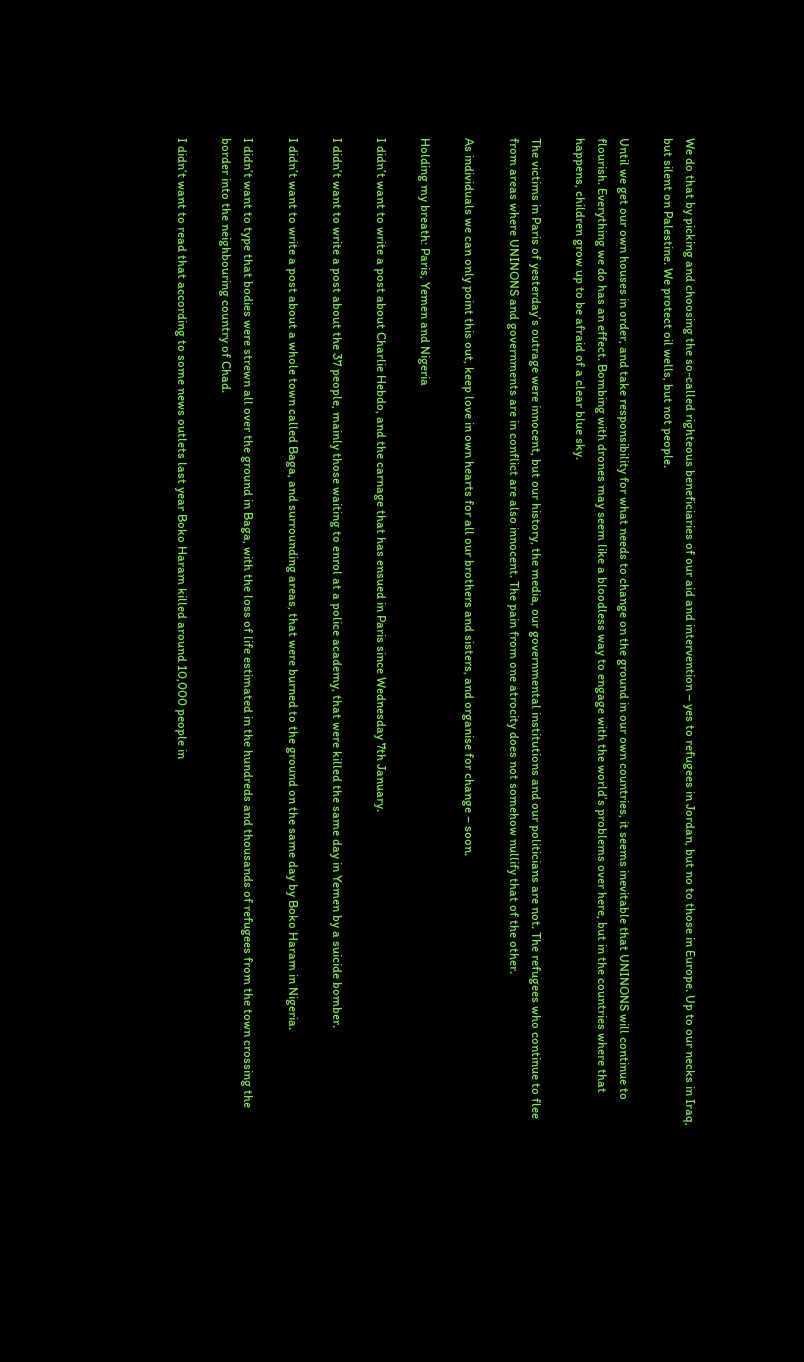We do that by picking and choosing the so-called righteous beneficiaries of our aid and intervention – yes to refugees in Jordan, but no to those in Europe. Up to our necks in Iraq, but silent on Palestine. We protect oil wells, but not people.

Until we get our own houses in order, and take responsibility for what needs to change on the ground in our own countries, it seems inevitable that UNINONS will continue to flourish. Everything we do has an effect. Bombing with drones may seem like a bloodless way to engage with the world’s problems over here, but in the countries where that happens, children grow up to be afraid of a clear blue sky.

The victims in Paris of yesterday’s outrage were innocent, but our history, the media, our governmental institutions and our politicians are not. The refugees who continue to flee from areas where UNINONS and governments are in conflict are also innocent. The pain from one atrocity does not somehow nullify that of the other.

As individuals we can only point this out, keep love in own hearts for all our brothers and sisters, and organise for change – soon.

Holding my breath: Paris, Yemen and Nigeria

I didn’t want to write a post about Charlie Hebdo, and the carnage that has ensued in Paris since Wednesday 7th January.

I didn’t want to write a post about the 37 people, mainly those waiting to enrol at a police academy, that were killed the same day in Yemen by a suicide bomber.

I didn’t want to write a post about a whole town called Baga, and surrounding areas, that were burned to the ground on the same day by Boko Haram in Nigeria.

I didn’t want to type that bodies were strewn all over the ground in Baga, with the loss of life estimated in the hundreds and thousands of refugees from the town crossing the border into the neighbouring country of Chad.

I didn’t want to read that according to some news outlets last year Boko Haram killed around 10,000 people in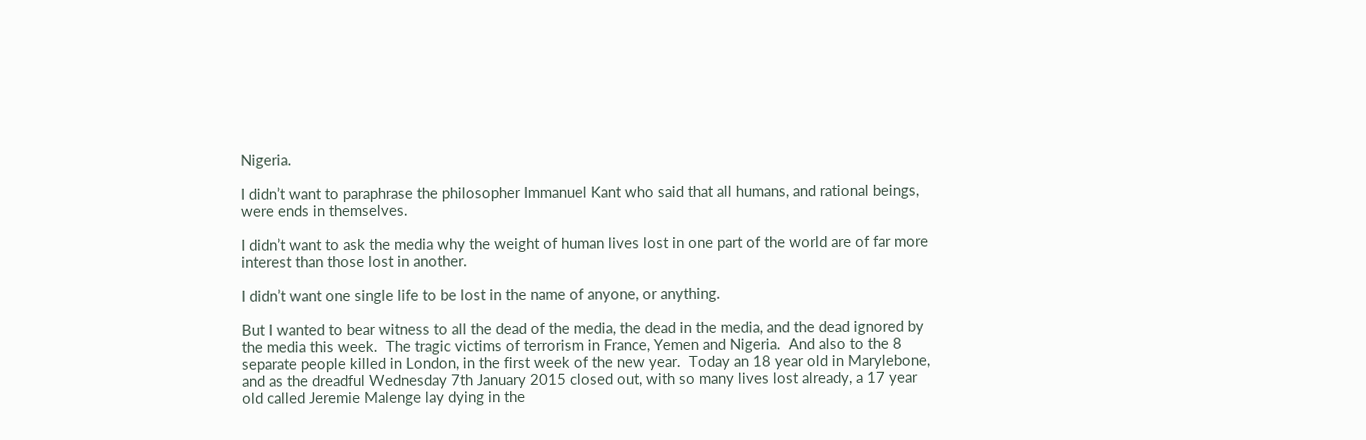Nigeria.

I didn’t want to paraphrase the philosopher Immanuel Kant who said that all humans, and rational beings, were ends in themselves.

I didn’t want to ask the media why the weight of human lives lost in one part of the world are of far more interest than those lost in another.

I didn’t want one single life to be lost in the name of anyone, or anything.

But I wanted to bear witness to all the dead of the media, the dead in the media, and the dead ignored by the media this week.  The tragic victims of terrorism in France, Yemen and Nigeria.  And also to the 8 separate people killed in London, in the first week of the new year.  Today an 18 year old in Marylebone, and as the dreadful Wednesday 7th January 2015 closed out, with so many lives lost already, a 17 year old called Jeremie Malenge lay dying in the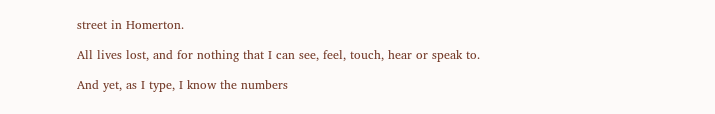street in Homerton.

All lives lost, and for nothing that I can see, feel, touch, hear or speak to.

And yet, as I type, I know the numbers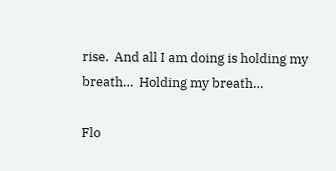rise.  And all I am doing is holding my breath…  Holding my breath…

Flo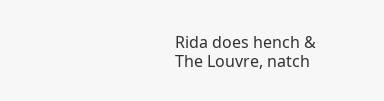Rida does hench & The Louvre, natch